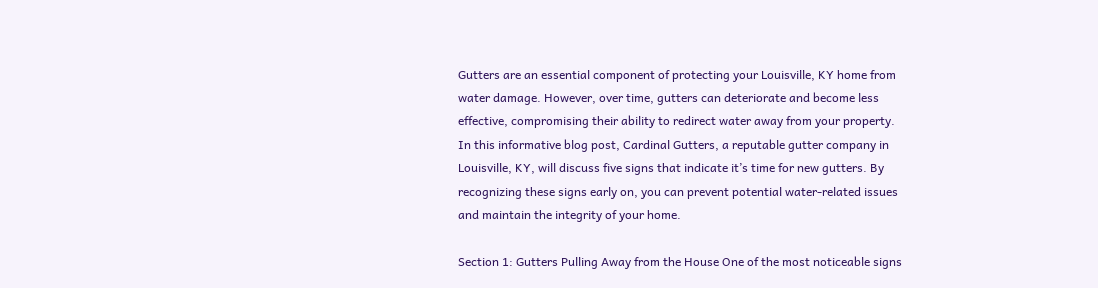Gutters are an essential component of protecting your Louisville, KY home from water damage. However, over time, gutters can deteriorate and become less effective, compromising their ability to redirect water away from your property. In this informative blog post, Cardinal Gutters, a reputable gutter company in Louisville, KY, will discuss five signs that indicate it’s time for new gutters. By recognizing these signs early on, you can prevent potential water-related issues and maintain the integrity of your home.

Section 1: Gutters Pulling Away from the House One of the most noticeable signs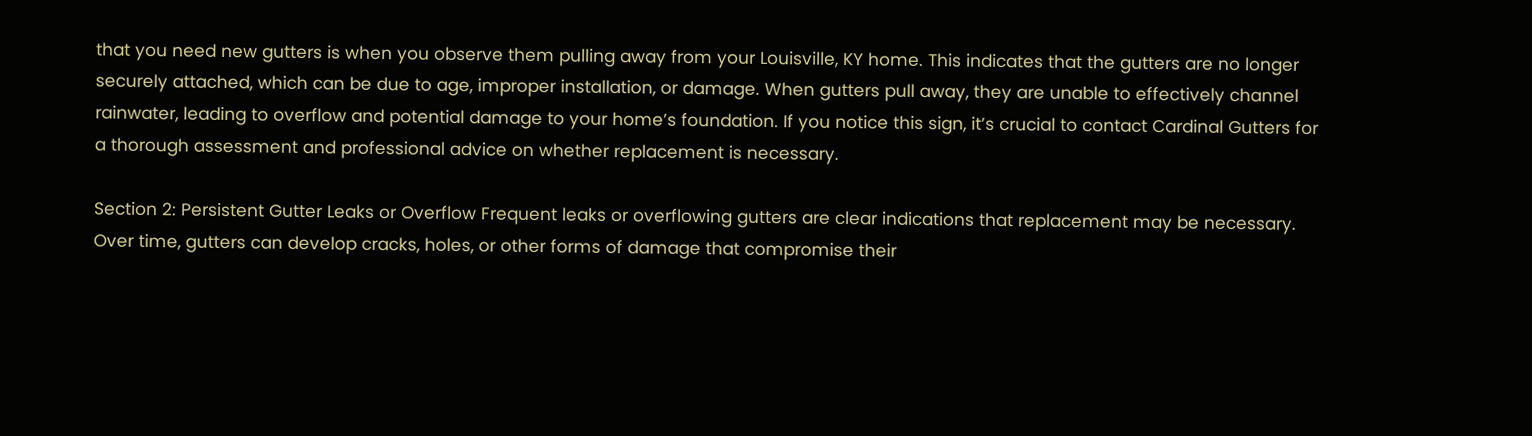that you need new gutters is when you observe them pulling away from your Louisville, KY home. This indicates that the gutters are no longer securely attached, which can be due to age, improper installation, or damage. When gutters pull away, they are unable to effectively channel rainwater, leading to overflow and potential damage to your home’s foundation. If you notice this sign, it’s crucial to contact Cardinal Gutters for a thorough assessment and professional advice on whether replacement is necessary.

Section 2: Persistent Gutter Leaks or Overflow Frequent leaks or overflowing gutters are clear indications that replacement may be necessary. Over time, gutters can develop cracks, holes, or other forms of damage that compromise their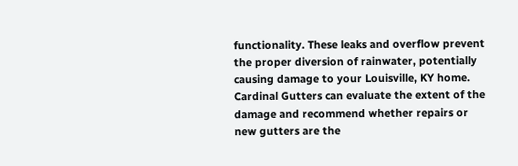functionality. These leaks and overflow prevent the proper diversion of rainwater, potentially causing damage to your Louisville, KY home. Cardinal Gutters can evaluate the extent of the damage and recommend whether repairs or new gutters are the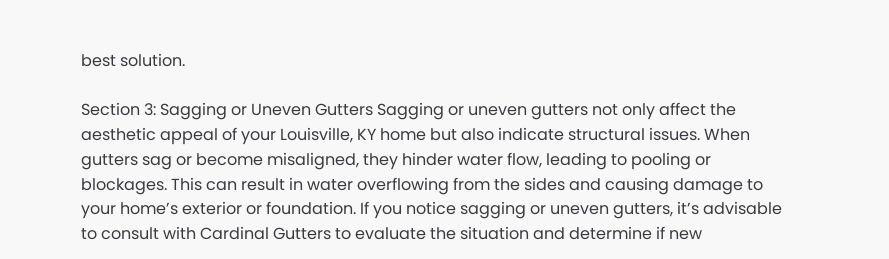best solution.

Section 3: Sagging or Uneven Gutters Sagging or uneven gutters not only affect the aesthetic appeal of your Louisville, KY home but also indicate structural issues. When gutters sag or become misaligned, they hinder water flow, leading to pooling or blockages. This can result in water overflowing from the sides and causing damage to your home’s exterior or foundation. If you notice sagging or uneven gutters, it’s advisable to consult with Cardinal Gutters to evaluate the situation and determine if new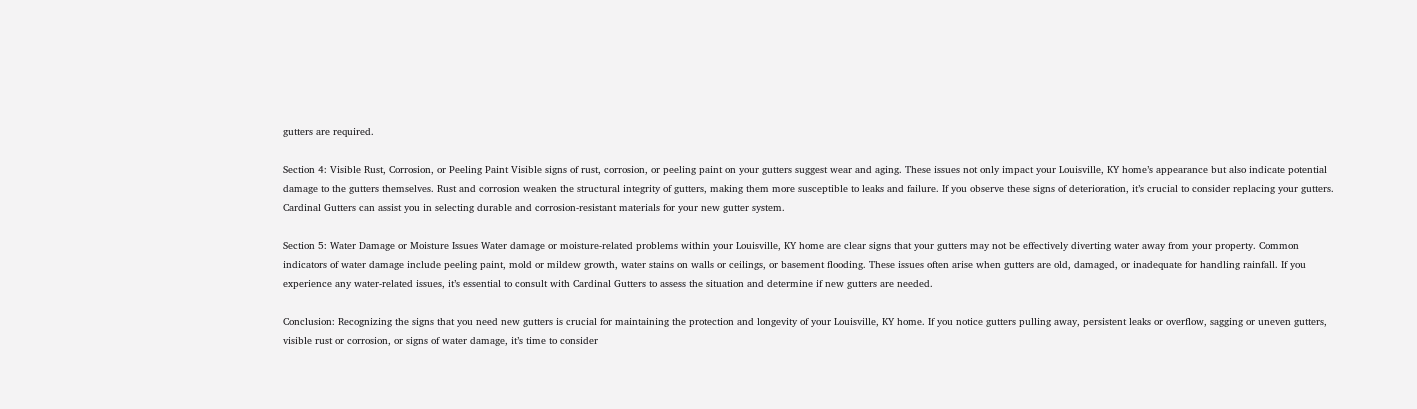gutters are required.

Section 4: Visible Rust, Corrosion, or Peeling Paint Visible signs of rust, corrosion, or peeling paint on your gutters suggest wear and aging. These issues not only impact your Louisville, KY home’s appearance but also indicate potential damage to the gutters themselves. Rust and corrosion weaken the structural integrity of gutters, making them more susceptible to leaks and failure. If you observe these signs of deterioration, it’s crucial to consider replacing your gutters. Cardinal Gutters can assist you in selecting durable and corrosion-resistant materials for your new gutter system.

Section 5: Water Damage or Moisture Issues Water damage or moisture-related problems within your Louisville, KY home are clear signs that your gutters may not be effectively diverting water away from your property. Common indicators of water damage include peeling paint, mold or mildew growth, water stains on walls or ceilings, or basement flooding. These issues often arise when gutters are old, damaged, or inadequate for handling rainfall. If you experience any water-related issues, it’s essential to consult with Cardinal Gutters to assess the situation and determine if new gutters are needed.

Conclusion: Recognizing the signs that you need new gutters is crucial for maintaining the protection and longevity of your Louisville, KY home. If you notice gutters pulling away, persistent leaks or overflow, sagging or uneven gutters, visible rust or corrosion, or signs of water damage, it’s time to consider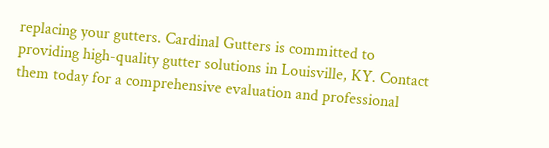replacing your gutters. Cardinal Gutters is committed to providing high-quality gutter solutions in Louisville, KY. Contact them today for a comprehensive evaluation and professional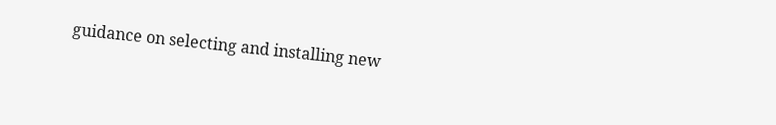guidance on selecting and installing new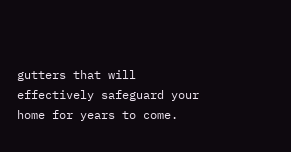gutters that will effectively safeguard your home for years to come.